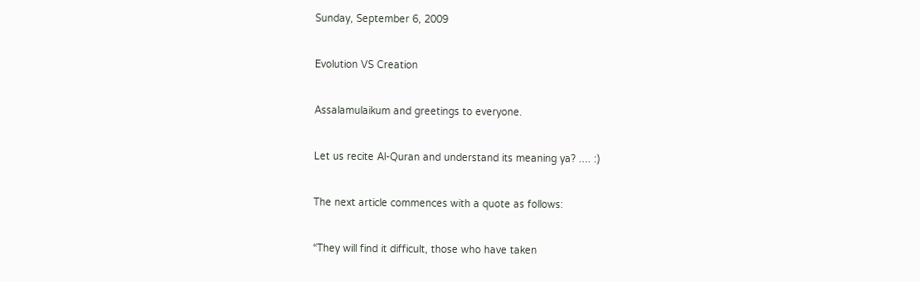Sunday, September 6, 2009

Evolution VS Creation

Assalamulaikum and greetings to everyone.

Let us recite Al-Quran and understand its meaning ya? .... :)

The next article commences with a quote as follows:

“They will find it difficult, those who have taken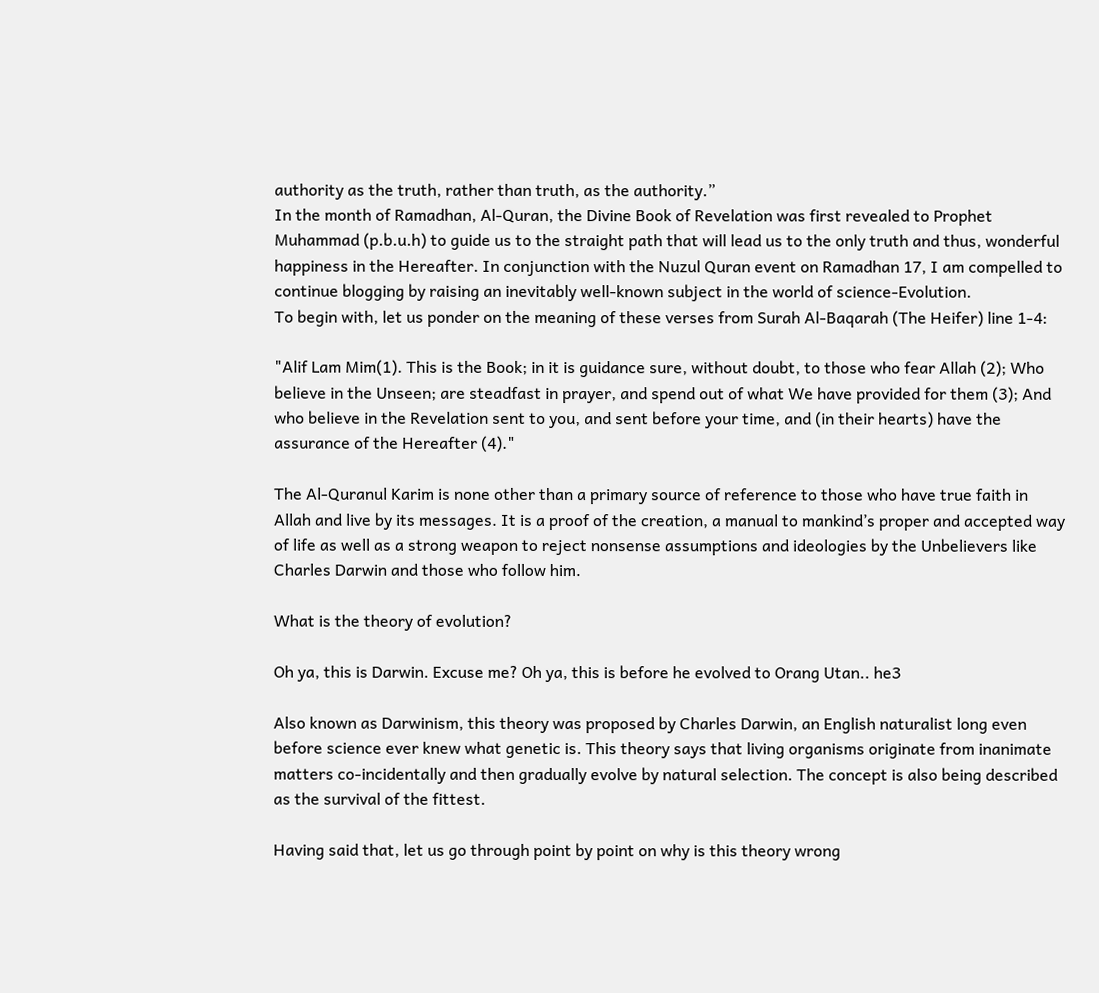authority as the truth, rather than truth, as the authority.”
In the month of Ramadhan, Al-Quran, the Divine Book of Revelation was first revealed to Prophet Muhammad (p.b.u.h) to guide us to the straight path that will lead us to the only truth and thus, wonderful happiness in the Hereafter. In conjunction with the Nuzul Quran event on Ramadhan 17, I am compelled to continue blogging by raising an inevitably well-known subject in the world of science-Evolution.
To begin with, let us ponder on the meaning of these verses from Surah Al-Baqarah (The Heifer) line 1-4:

"Alif Lam Mim(1). This is the Book; in it is guidance sure, without doubt, to those who fear Allah (2); Who believe in the Unseen; are steadfast in prayer, and spend out of what We have provided for them (3); And who believe in the Revelation sent to you, and sent before your time, and (in their hearts) have the assurance of the Hereafter (4)."

The Al-Quranul Karim is none other than a primary source of reference to those who have true faith in Allah and live by its messages. It is a proof of the creation, a manual to mankind’s proper and accepted way of life as well as a strong weapon to reject nonsense assumptions and ideologies by the Unbelievers like Charles Darwin and those who follow him.

What is the theory of evolution?

Oh ya, this is Darwin. Excuse me? Oh ya, this is before he evolved to Orang Utan.. he3

Also known as Darwinism, this theory was proposed by Charles Darwin, an English naturalist long even before science ever knew what genetic is. This theory says that living organisms originate from inanimate matters co-incidentally and then gradually evolve by natural selection. The concept is also being described as the survival of the fittest.

Having said that, let us go through point by point on why is this theory wrong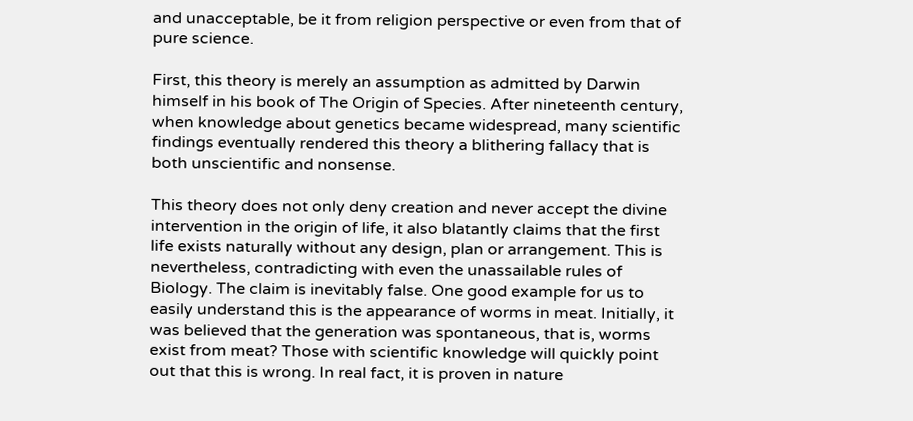and unacceptable, be it from religion perspective or even from that of pure science.

First, this theory is merely an assumption as admitted by Darwin himself in his book of The Origin of Species. After nineteenth century, when knowledge about genetics became widespread, many scientific findings eventually rendered this theory a blithering fallacy that is both unscientific and nonsense.

This theory does not only deny creation and never accept the divine intervention in the origin of life, it also blatantly claims that the first life exists naturally without any design, plan or arrangement. This is nevertheless, contradicting with even the unassailable rules of Biology. The claim is inevitably false. One good example for us to easily understand this is the appearance of worms in meat. Initially, it was believed that the generation was spontaneous, that is, worms exist from meat? Those with scientific knowledge will quickly point out that this is wrong. In real fact, it is proven in nature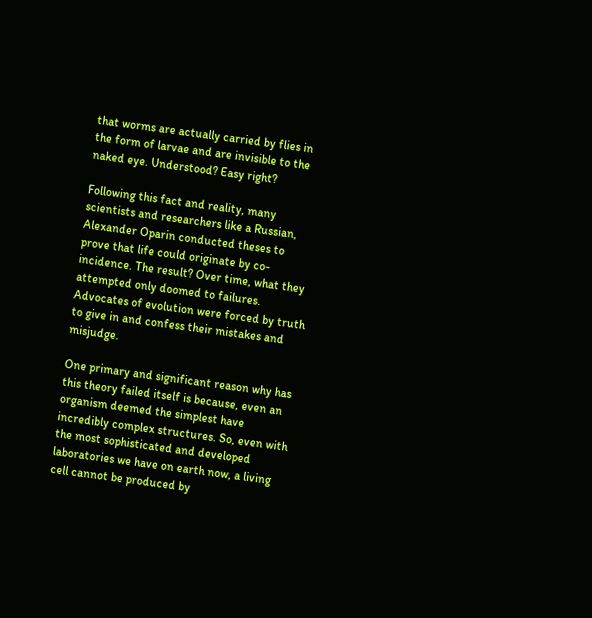that worms are actually carried by flies in the form of larvae and are invisible to the naked eye. Understood? Easy right?

Following this fact and reality, many scientists and researchers like a Russian, Alexander Oparin conducted theses to prove that life could originate by co-incidence. The result? Over time, what they attempted only doomed to failures. Advocates of evolution were forced by truth to give in and confess their mistakes and misjudge.

One primary and significant reason why has this theory failed itself is because, even an organism deemed the simplest have incredibly complex structures. So, even with the most sophisticated and developed laboratories we have on earth now, a living cell cannot be produced by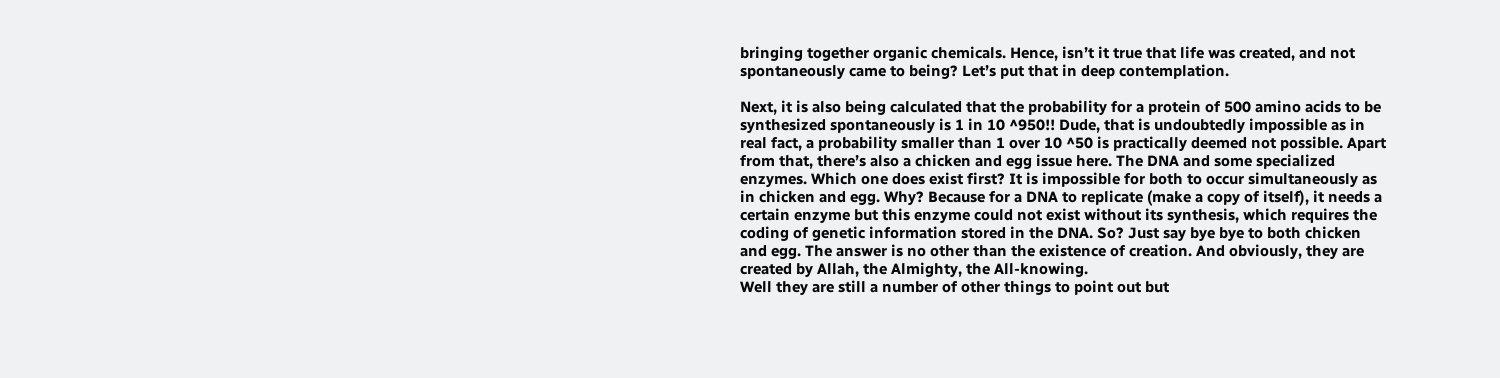bringing together organic chemicals. Hence, isn’t it true that life was created, and not spontaneously came to being? Let’s put that in deep contemplation.

Next, it is also being calculated that the probability for a protein of 500 amino acids to be synthesized spontaneously is 1 in 10 ^950!! Dude, that is undoubtedly impossible as in real fact, a probability smaller than 1 over 10 ^50 is practically deemed not possible. Apart from that, there’s also a chicken and egg issue here. The DNA and some specialized enzymes. Which one does exist first? It is impossible for both to occur simultaneously as in chicken and egg. Why? Because for a DNA to replicate (make a copy of itself), it needs a certain enzyme but this enzyme could not exist without its synthesis, which requires the coding of genetic information stored in the DNA. So? Just say bye bye to both chicken and egg. The answer is no other than the existence of creation. And obviously, they are created by Allah, the Almighty, the All-knowing.
Well they are still a number of other things to point out but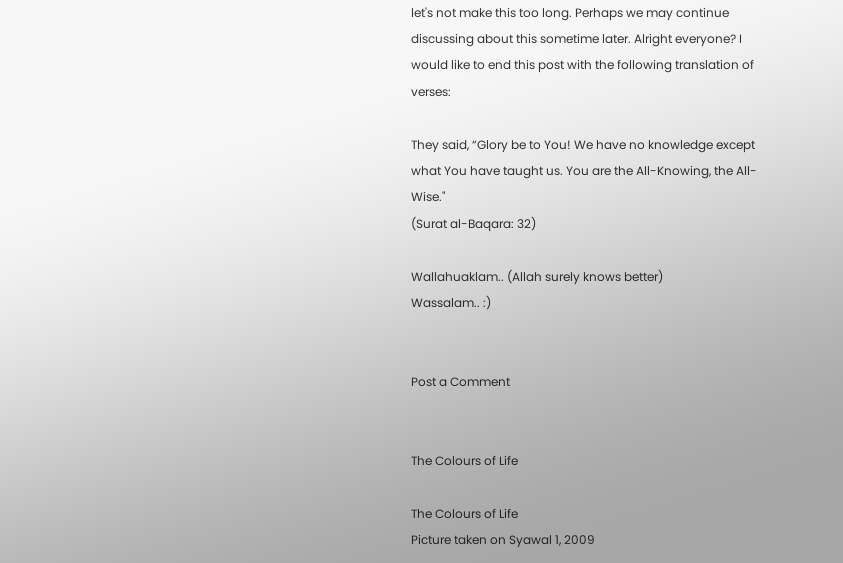let's not make this too long. Perhaps we may continue discussing about this sometime later. Alright everyone? I would like to end this post with the following translation of verses:

They said, “Glory be to You! We have no knowledge except what You have taught us. You are the All-Knowing, the All-Wise."
(Surat al-Baqara: 32)

Wallahuaklam.. (Allah surely knows better)
Wassalam.. :)


Post a Comment


The Colours of Life

The Colours of Life
Picture taken on Syawal 1, 2009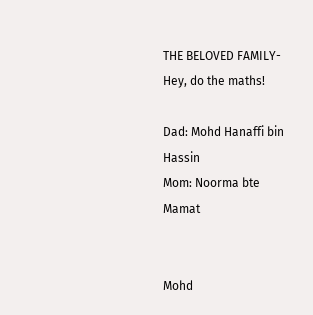THE BELOVED FAMILY-Hey, do the maths!

Dad: Mohd Hanaffi bin Hassin
Mom: Noorma bte Mamat


Mohd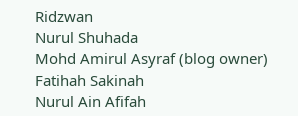Ridzwan
Nurul Shuhada
Mohd Amirul Asyraf (blog owner)
Fatihah Sakinah
Nurul Ain Afifah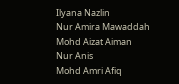Ilyana Nazlin
Nur Amira Mawaddah
Mohd Aizat Aiman
Nur Anis
Mohd Amri Afiq